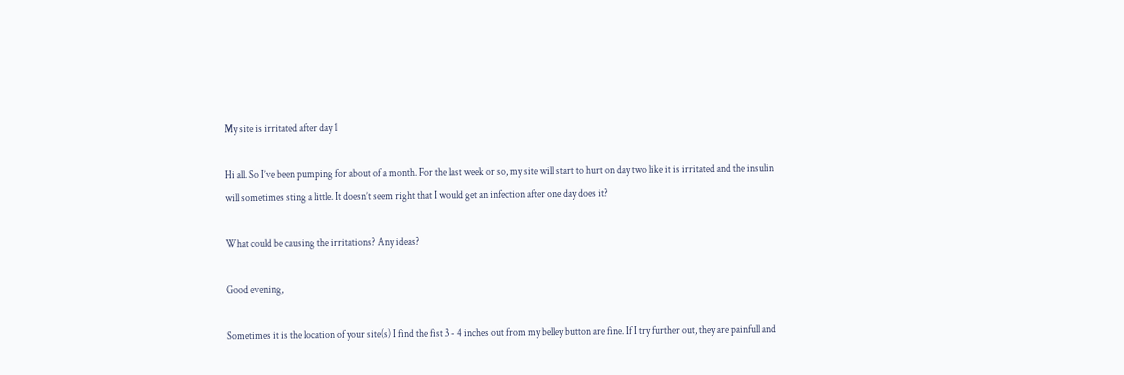My site is irritated after day 1

Hi all. So I’ve been pumping for about of a month. For the last week or so, my site will start to hurt on day two like it is irritated and the insulin will sometimes sting a little. It doesn’t seem right that I would get an infection after one day does it?

What could be causing the irritations? Any ideas?

Good evening,

Sometimes it is the location of your site(s) I find the fist 3 - 4 inches out from my belley button are fine. If I try further out, they are painfull and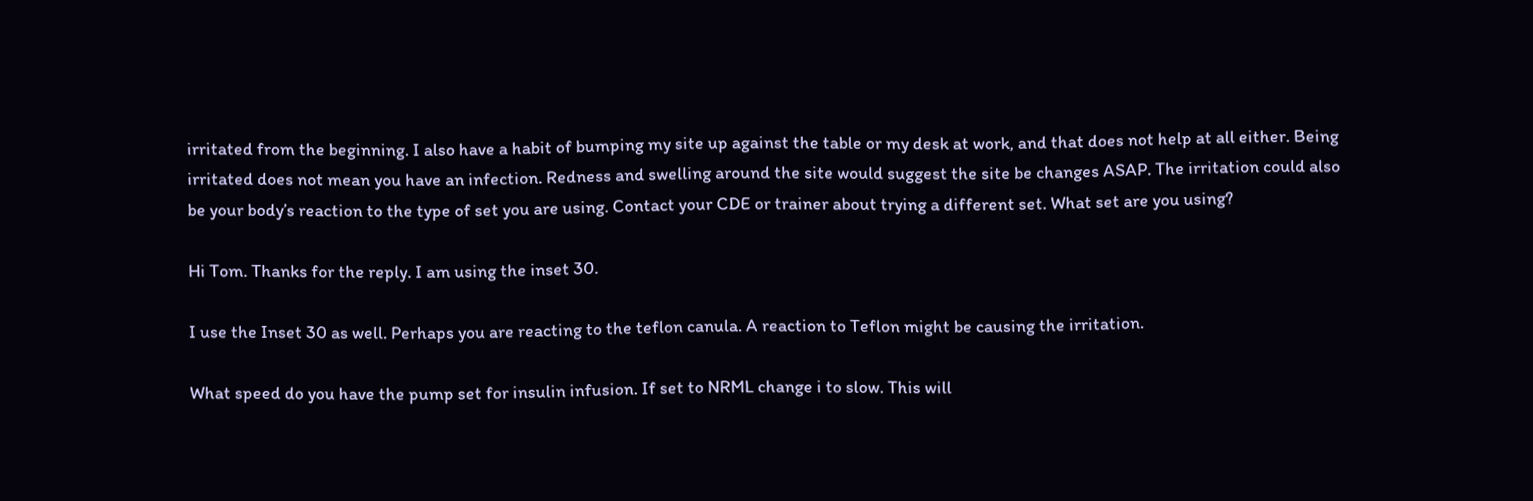irritated from the beginning. I also have a habit of bumping my site up against the table or my desk at work, and that does not help at all either. Being irritated does not mean you have an infection. Redness and swelling around the site would suggest the site be changes ASAP. The irritation could also be your body’s reaction to the type of set you are using. Contact your CDE or trainer about trying a different set. What set are you using?

Hi Tom. Thanks for the reply. I am using the inset 30.

I use the Inset 30 as well. Perhaps you are reacting to the teflon canula. A reaction to Teflon might be causing the irritation.

What speed do you have the pump set for insulin infusion. If set to NRML change i to slow. This will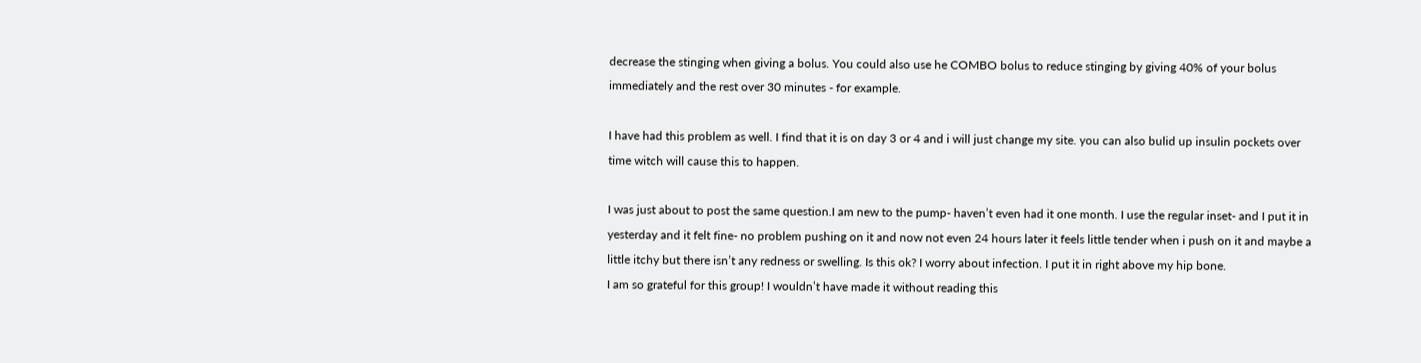decrease the stinging when giving a bolus. You could also use he COMBO bolus to reduce stinging by giving 40% of your bolus immediately and the rest over 30 minutes - for example.

I have had this problem as well. I find that it is on day 3 or 4 and i will just change my site. you can also bulid up insulin pockets over time witch will cause this to happen.

I was just about to post the same question.I am new to the pump- haven’t even had it one month. I use the regular inset- and I put it in yesterday and it felt fine- no problem pushing on it and now not even 24 hours later it feels little tender when i push on it and maybe a little itchy but there isn’t any redness or swelling. Is this ok? I worry about infection. I put it in right above my hip bone.
I am so grateful for this group! I wouldn’t have made it without reading this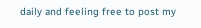daily and feeling free to post my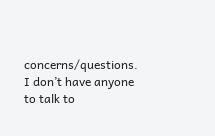concerns/questions. I don’t have anyone to talk to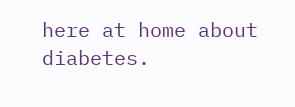here at home about diabetes.